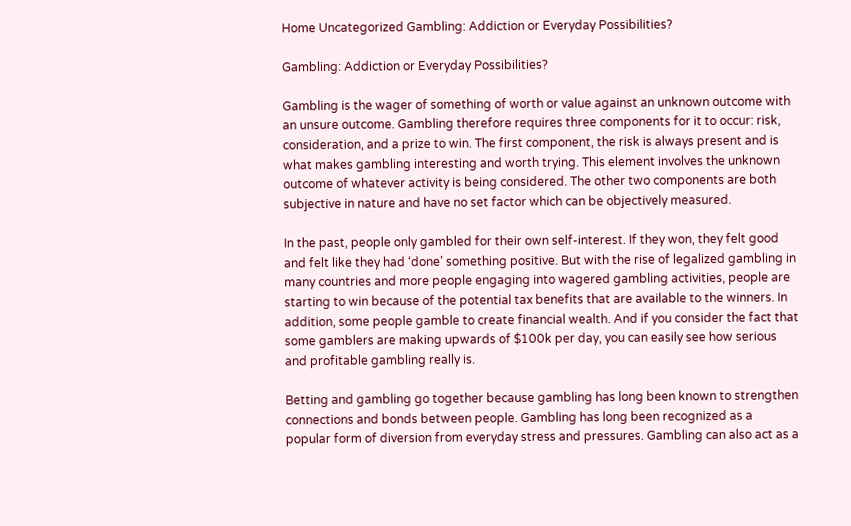Home Uncategorized Gambling: Addiction or Everyday Possibilities?

Gambling: Addiction or Everyday Possibilities?

Gambling is the wager of something of worth or value against an unknown outcome with an unsure outcome. Gambling therefore requires three components for it to occur: risk, consideration, and a prize to win. The first component, the risk is always present and is what makes gambling interesting and worth trying. This element involves the unknown outcome of whatever activity is being considered. The other two components are both subjective in nature and have no set factor which can be objectively measured.

In the past, people only gambled for their own self-interest. If they won, they felt good and felt like they had ‘done’ something positive. But with the rise of legalized gambling in many countries and more people engaging into wagered gambling activities, people are starting to win because of the potential tax benefits that are available to the winners. In addition, some people gamble to create financial wealth. And if you consider the fact that some gamblers are making upwards of $100k per day, you can easily see how serious and profitable gambling really is.

Betting and gambling go together because gambling has long been known to strengthen connections and bonds between people. Gambling has long been recognized as a popular form of diversion from everyday stress and pressures. Gambling can also act as a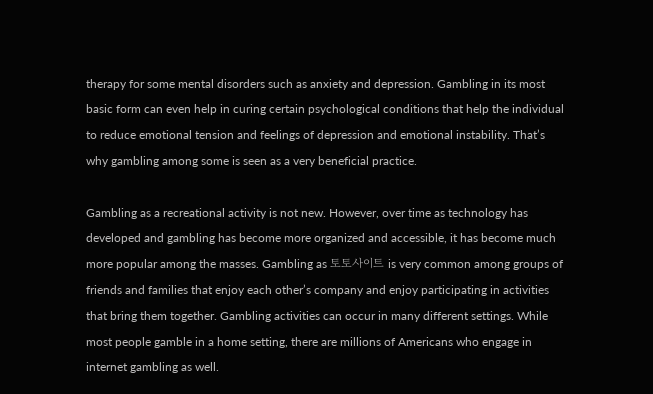therapy for some mental disorders such as anxiety and depression. Gambling in its most basic form can even help in curing certain psychological conditions that help the individual to reduce emotional tension and feelings of depression and emotional instability. That’s why gambling among some is seen as a very beneficial practice.

Gambling as a recreational activity is not new. However, over time as technology has developed and gambling has become more organized and accessible, it has become much more popular among the masses. Gambling as 토토사이트 is very common among groups of friends and families that enjoy each other’s company and enjoy participating in activities that bring them together. Gambling activities can occur in many different settings. While most people gamble in a home setting, there are millions of Americans who engage in internet gambling as well.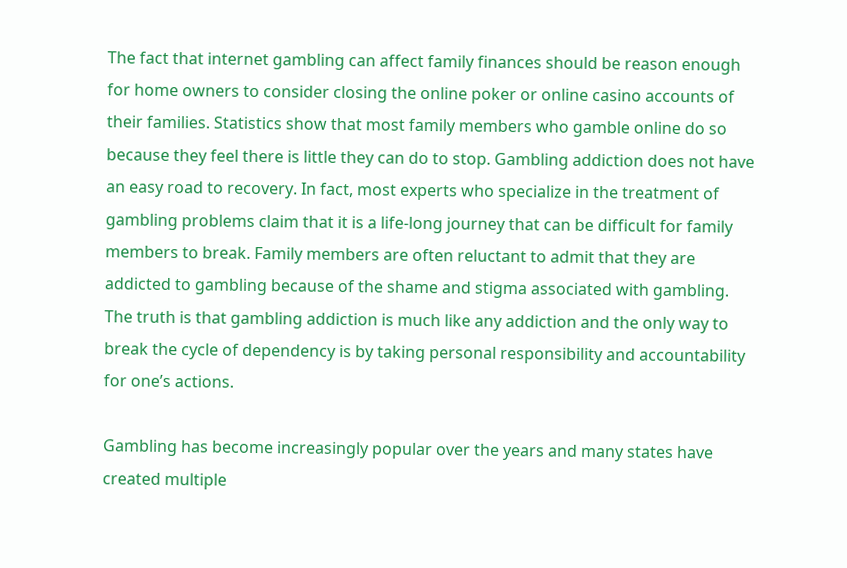The fact that internet gambling can affect family finances should be reason enough for home owners to consider closing the online poker or online casino accounts of their families. Statistics show that most family members who gamble online do so because they feel there is little they can do to stop. Gambling addiction does not have an easy road to recovery. In fact, most experts who specialize in the treatment of gambling problems claim that it is a life-long journey that can be difficult for family members to break. Family members are often reluctant to admit that they are addicted to gambling because of the shame and stigma associated with gambling. The truth is that gambling addiction is much like any addiction and the only way to break the cycle of dependency is by taking personal responsibility and accountability for one’s actions.

Gambling has become increasingly popular over the years and many states have created multiple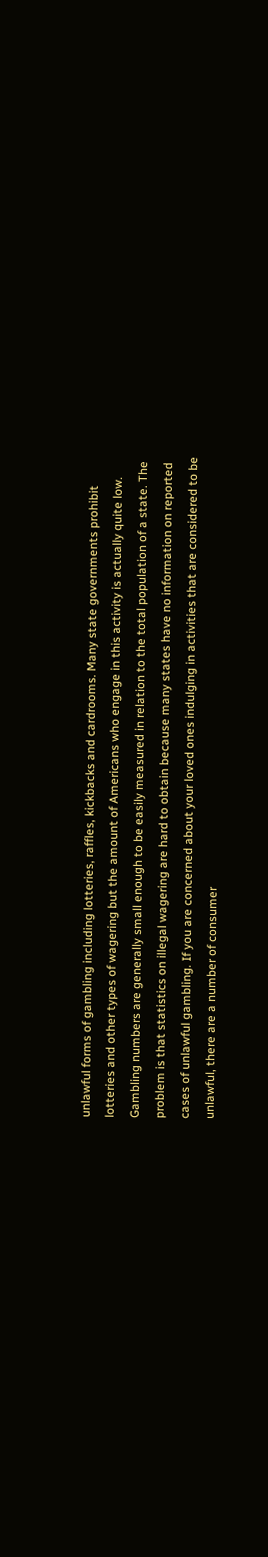unlawful forms of gambling including lotteries, raffles, kickbacks and cardrooms. Many state governments prohibit lotteries and other types of wagering but the amount of Americans who engage in this activity is actually quite low. Gambling numbers are generally small enough to be easily measured in relation to the total population of a state. The problem is that statistics on illegal wagering are hard to obtain because many states have no information on reported cases of unlawful gambling. If you are concerned about your loved ones indulging in activities that are considered to be unlawful, there are a number of consumer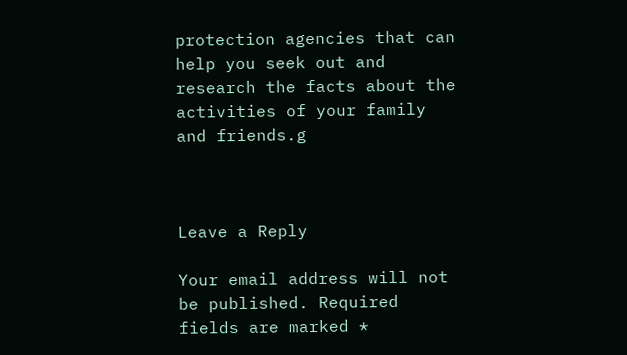protection agencies that can help you seek out and research the facts about the activities of your family and friends.g



Leave a Reply

Your email address will not be published. Required fields are marked *